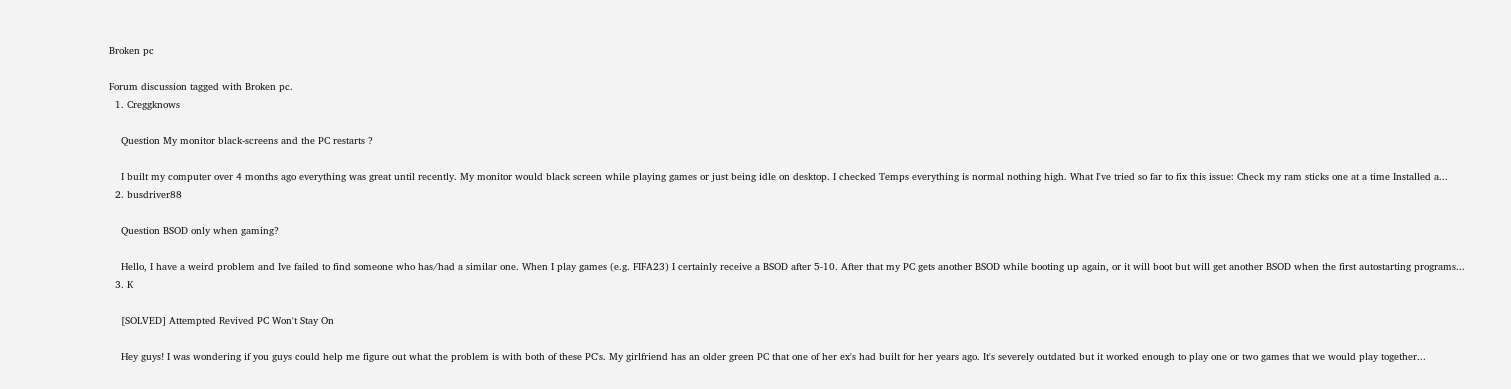Broken pc

Forum discussion tagged with Broken pc.
  1. Creggknows

    Question My monitor black-screens and the PC restarts ?

    I built my computer over 4 months ago everything was great until recently. My monitor would black screen while playing games or just being idle on desktop. I checked Temps everything is normal nothing high. What I've tried so far to fix this issue: Check my ram sticks one at a time Installed a...
  2. busdriver88

    Question BSOD only when gaming?

    Hello, I have a weird problem and Ive failed to find someone who has/had a similar one. When I play games (e.g. FIFA23) I certainly receive a BSOD after 5-10. After that my PC gets another BSOD while booting up again, or it will boot but will get another BSOD when the first autostarting programs...
  3. K

    [SOLVED] Attempted Revived PC Won't Stay On

    Hey guys! I was wondering if you guys could help me figure out what the problem is with both of these PC's. My girlfriend has an older green PC that one of her ex's had built for her years ago. It's severely outdated but it worked enough to play one or two games that we would play together...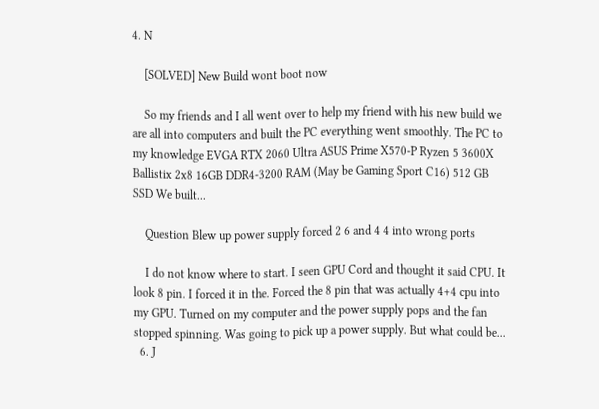4. N

    [SOLVED] New Build wont boot now

    So my friends and I all went over to help my friend with his new build we are all into computers and built the PC everything went smoothly. The PC to my knowledge EVGA RTX 2060 Ultra ASUS Prime X570-P Ryzen 5 3600X Ballistix 2x8 16GB DDR4-3200 RAM (May be Gaming Sport C16) 512 GB SSD We built...

    Question Blew up power supply forced 2 6 and 4 4 into wrong ports

    I do not know where to start. I seen GPU Cord and thought it said CPU. It look 8 pin. I forced it in the. Forced the 8 pin that was actually 4+4 cpu into my GPU. Turned on my computer and the power supply pops and the fan stopped spinning. Was going to pick up a power supply. But what could be...
  6. J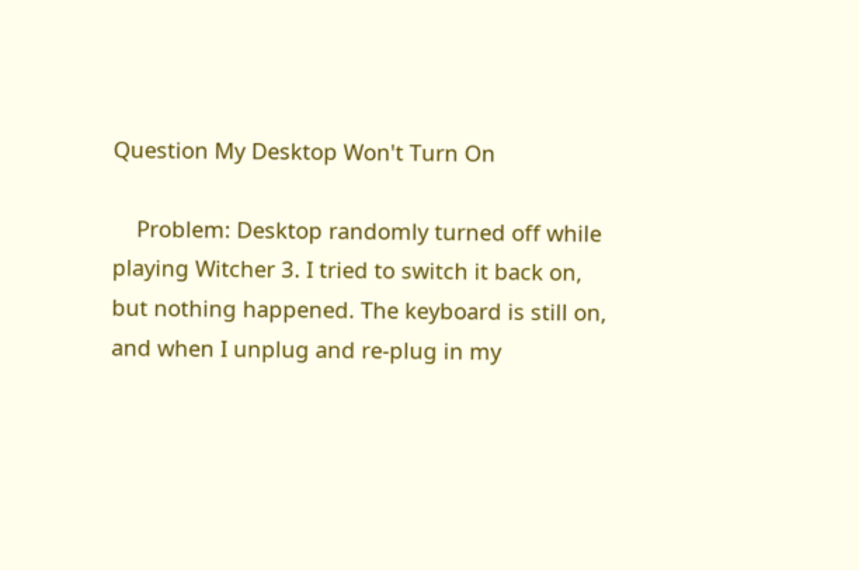Question My Desktop Won't Turn On

    Problem: Desktop randomly turned off while playing Witcher 3. I tried to switch it back on, but nothing happened. The keyboard is still on, and when I unplug and re-plug in my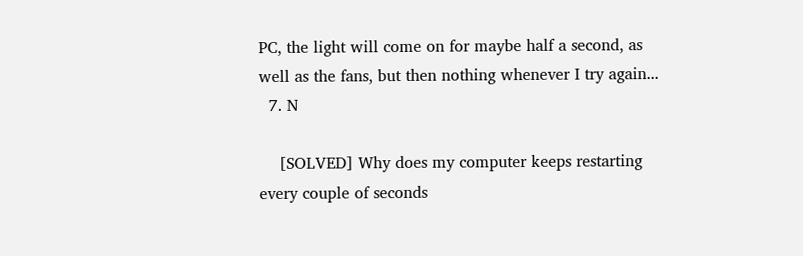PC, the light will come on for maybe half a second, as well as the fans, but then nothing whenever I try again...
  7. N

    [SOLVED] Why does my computer keeps restarting every couple of seconds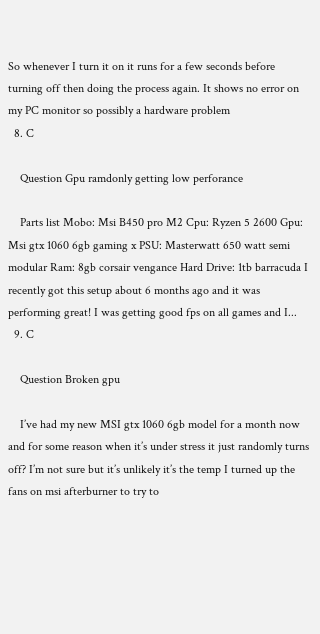So whenever I turn it on it runs for a few seconds before turning off then doing the process again. It shows no error on my PC monitor so possibly a hardware problem
  8. C

    Question Gpu ramdonly getting low perforance

    Parts list Mobo: Msi B450 pro M2 Cpu: Ryzen 5 2600 Gpu: Msi gtx 1060 6gb gaming x PSU: Masterwatt 650 watt semi modular Ram: 8gb corsair vengance Hard Drive: 1tb barracuda I recently got this setup about 6 months ago and it was performing great! I was getting good fps on all games and I...
  9. C

    Question Broken gpu

    I’ve had my new MSI gtx 1060 6gb model for a month now and for some reason when it’s under stress it just randomly turns off? I’m not sure but it’s unlikely it’s the temp I turned up the fans on msi afterburner to try to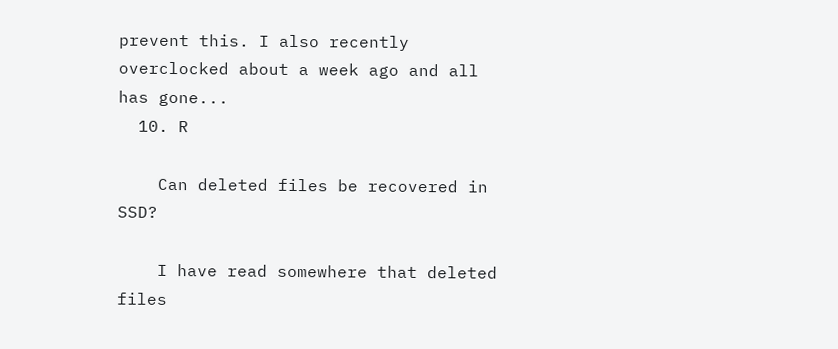prevent this. I also recently overclocked about a week ago and all has gone...
  10. R

    Can deleted files be recovered in SSD?

    I have read somewhere that deleted files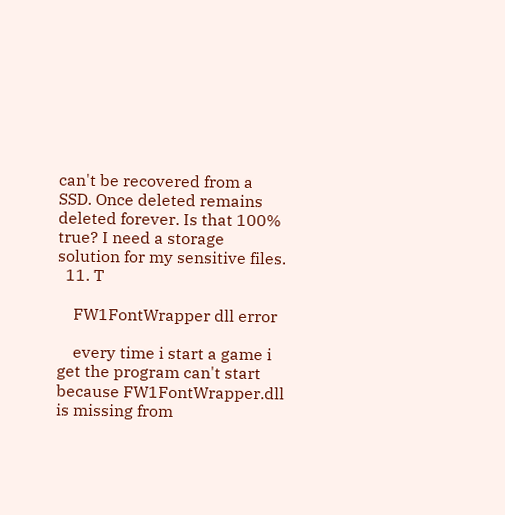can't be recovered from a SSD. Once deleted remains deleted forever. Is that 100% true? I need a storage solution for my sensitive files.
  11. T

    FW1FontWrapper dll error

    every time i start a game i get the program can't start because FW1FontWrapper.dll is missing from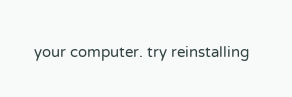your computer. try reinstalling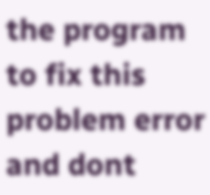the program to fix this problem error and dont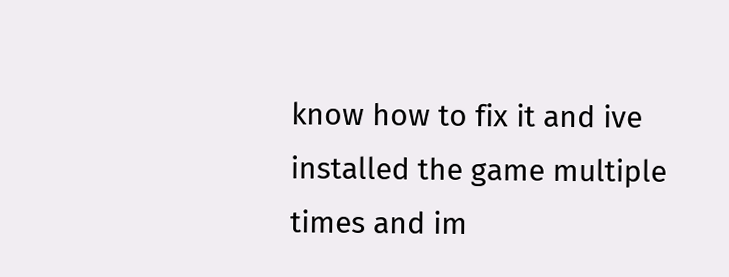know how to fix it and ive installed the game multiple times and im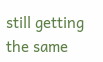still getting the same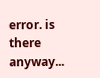error. is there anyway...